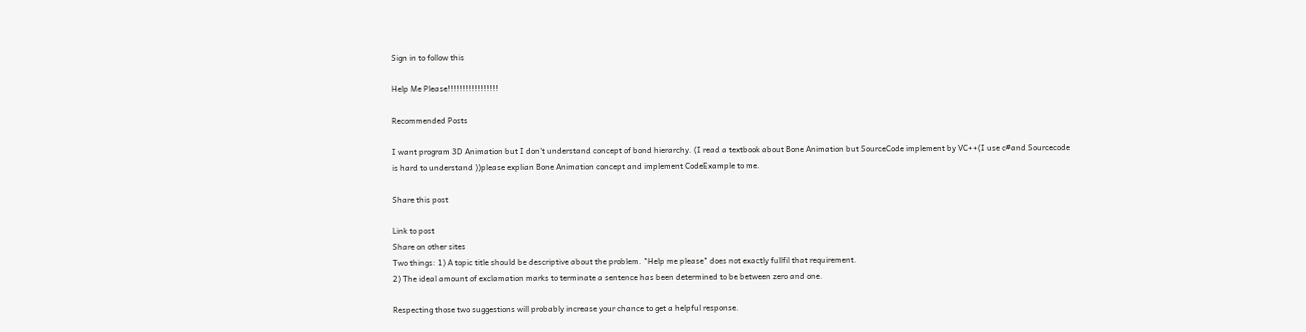Sign in to follow this

Help Me Please!!!!!!!!!!!!!!!!!

Recommended Posts

I want program 3D Animation but I don't understand concept of bond hierarchy. (I read a textbook about Bone Animation but SourceCode implement by VC++(I use c#and Sourcecode is hard to understand ))please explian Bone Animation concept and implement CodeExample to me.

Share this post

Link to post
Share on other sites
Two things: 1) A topic title should be descriptive about the problem. "Help me please" does not exactly fullfil that requirement.
2) The ideal amount of exclamation marks to terminate a sentence has been determined to be between zero and one.

Respecting those two suggestions will probably increase your chance to get a helpful response.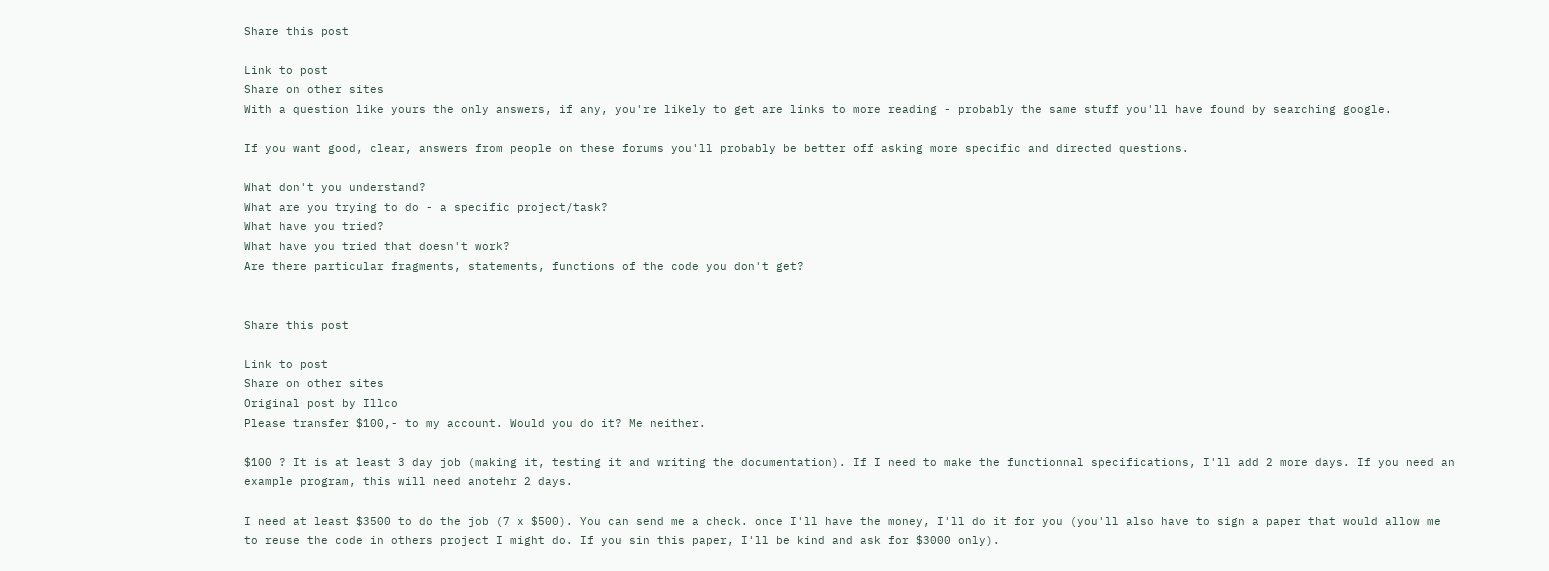Share this post

Link to post
Share on other sites
With a question like yours the only answers, if any, you're likely to get are links to more reading - probably the same stuff you'll have found by searching google.

If you want good, clear, answers from people on these forums you'll probably be better off asking more specific and directed questions.

What don't you understand?
What are you trying to do - a specific project/task?
What have you tried?
What have you tried that doesn't work?
Are there particular fragments, statements, functions of the code you don't get?


Share this post

Link to post
Share on other sites
Original post by Illco
Please transfer $100,- to my account. Would you do it? Me neither.

$100 ? It is at least 3 day job (making it, testing it and writing the documentation). If I need to make the functionnal specifications, I'll add 2 more days. If you need an example program, this will need anotehr 2 days.

I need at least $3500 to do the job (7 x $500). You can send me a check. once I'll have the money, I'll do it for you (you'll also have to sign a paper that would allow me to reuse the code in others project I might do. If you sin this paper, I'll be kind and ask for $3000 only).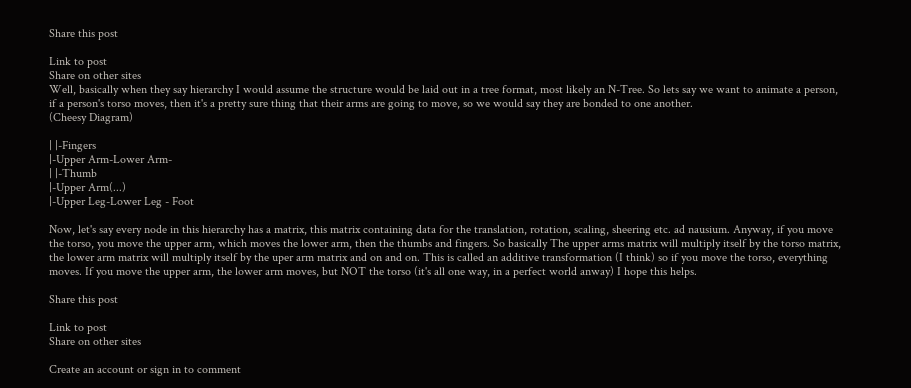Share this post

Link to post
Share on other sites
Well, basically when they say hierarchy I would assume the structure would be laid out in a tree format, most likely an N-Tree. So lets say we want to animate a person, if a person's torso moves, then it's a pretty sure thing that their arms are going to move, so we would say they are bonded to one another.
(Cheesy Diagram)

| |-Fingers
|-Upper Arm-Lower Arm-
| |-Thumb
|-Upper Arm(...)
|-Upper Leg-Lower Leg - Foot

Now, let's say every node in this hierarchy has a matrix, this matrix containing data for the translation, rotation, scaling, sheering etc. ad nausium. Anyway, if you move the torso, you move the upper arm, which moves the lower arm, then the thumbs and fingers. So basically The upper arms matrix will multiply itself by the torso matrix, the lower arm matrix will multiply itself by the uper arm matrix and on and on. This is called an additive transformation (I think) so if you move the torso, everything moves. If you move the upper arm, the lower arm moves, but NOT the torso (it's all one way, in a perfect world anway) I hope this helps.

Share this post

Link to post
Share on other sites

Create an account or sign in to comment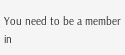You need to be a member in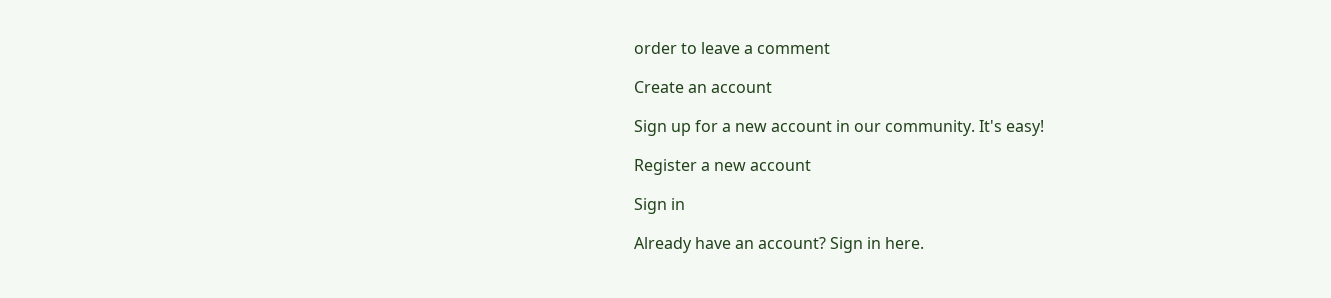order to leave a comment

Create an account

Sign up for a new account in our community. It's easy!

Register a new account

Sign in

Already have an account? Sign in here.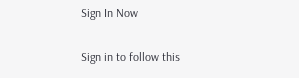Sign In Now

Sign in to follow this